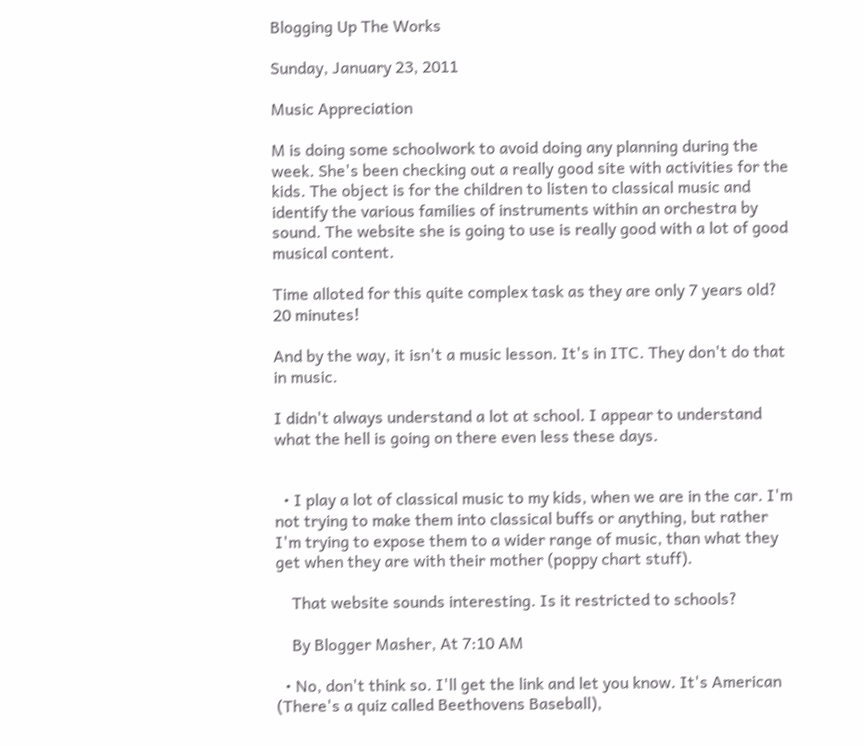Blogging Up The Works

Sunday, January 23, 2011

Music Appreciation

M is doing some schoolwork to avoid doing any planning during the week. She's been checking out a really good site with activities for the kids. The object is for the children to listen to classical music and identify the various families of instruments within an orchestra by sound. The website she is going to use is really good with a lot of good musical content.

Time alloted for this quite complex task as they are only 7 years old? 20 minutes!

And by the way, it isn't a music lesson. It's in ITC. They don't do that in music.

I didn't always understand a lot at school. I appear to understand what the hell is going on there even less these days.


  • I play a lot of classical music to my kids, when we are in the car. I'm not trying to make them into classical buffs or anything, but rather I'm trying to expose them to a wider range of music, than what they get when they are with their mother (poppy chart stuff).

    That website sounds interesting. Is it restricted to schools?

    By Blogger Masher, At 7:10 AM

  • No, don't think so. I'll get the link and let you know. It's American (There's a quiz called Beethovens Baseball),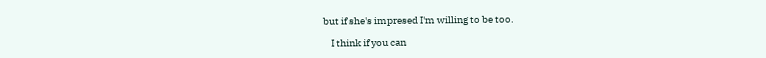but if she's impresed I'm willing to be too.

    I think if you can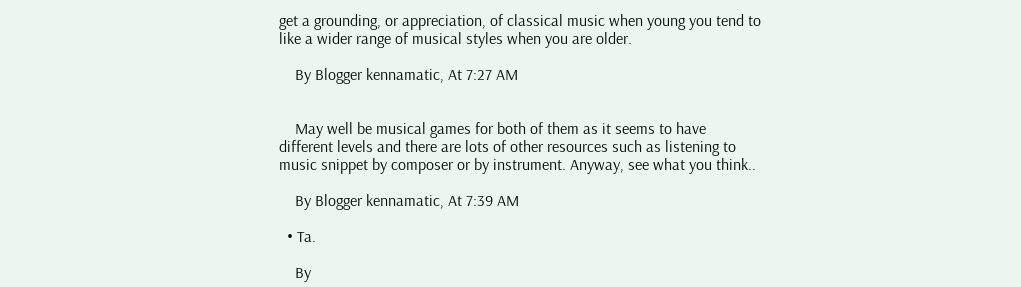get a grounding, or appreciation, of classical music when young you tend to like a wider range of musical styles when you are older.

    By Blogger kennamatic, At 7:27 AM


    May well be musical games for both of them as it seems to have different levels and there are lots of other resources such as listening to music snippet by composer or by instrument. Anyway, see what you think..

    By Blogger kennamatic, At 7:39 AM

  • Ta.

    By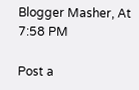Blogger Masher, At 7:58 PM

Post a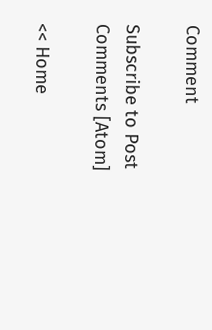Comment

Subscribe to Post Comments [Atom]

<< Home